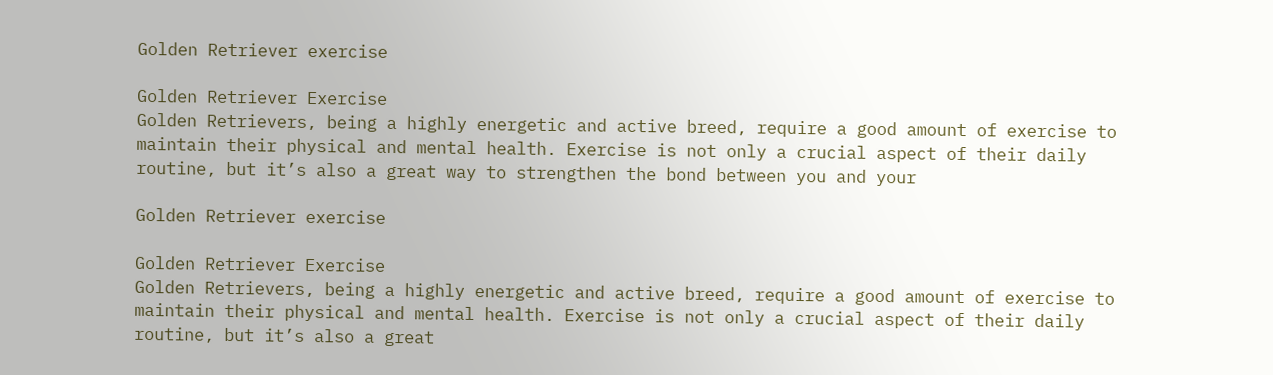Golden Retriever exercise

Golden Retriever Exercise
Golden Retrievers, being a highly energetic and active breed, require a good amount of exercise to maintain their physical and mental health. Exercise is not only a crucial aspect of their daily routine, but it’s also a great way to strengthen the bond between you and your

Golden Retriever exercise

Golden Retriever Exercise
Golden Retrievers, being a highly energetic and active breed, require a good amount of exercise to maintain their physical and mental health. Exercise is not only a crucial aspect of their daily routine, but it’s also a great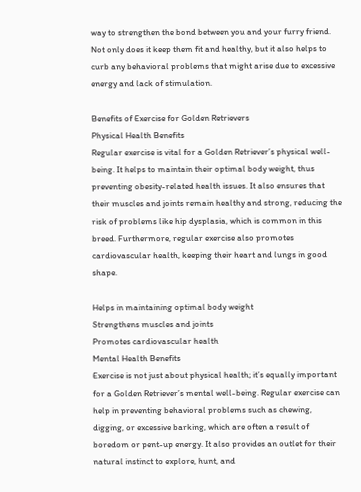way to strengthen the bond between you and your furry friend. Not only does it keep them fit and healthy, but it also helps to curb any behavioral problems that might arise due to excessive energy and lack of stimulation.

Benefits of Exercise for Golden Retrievers
Physical Health Benefits
Regular exercise is vital for a Golden Retriever’s physical well-being. It helps to maintain their optimal body weight, thus preventing obesity-related health issues. It also ensures that their muscles and joints remain healthy and strong, reducing the risk of problems like hip dysplasia, which is common in this breed. Furthermore, regular exercise also promotes cardiovascular health, keeping their heart and lungs in good shape.

Helps in maintaining optimal body weight
Strengthens muscles and joints
Promotes cardiovascular health
Mental Health Benefits
Exercise is not just about physical health; it’s equally important for a Golden Retriever’s mental well-being. Regular exercise can help in preventing behavioral problems such as chewing, digging, or excessive barking, which are often a result of boredom or pent-up energy. It also provides an outlet for their natural instinct to explore, hunt, and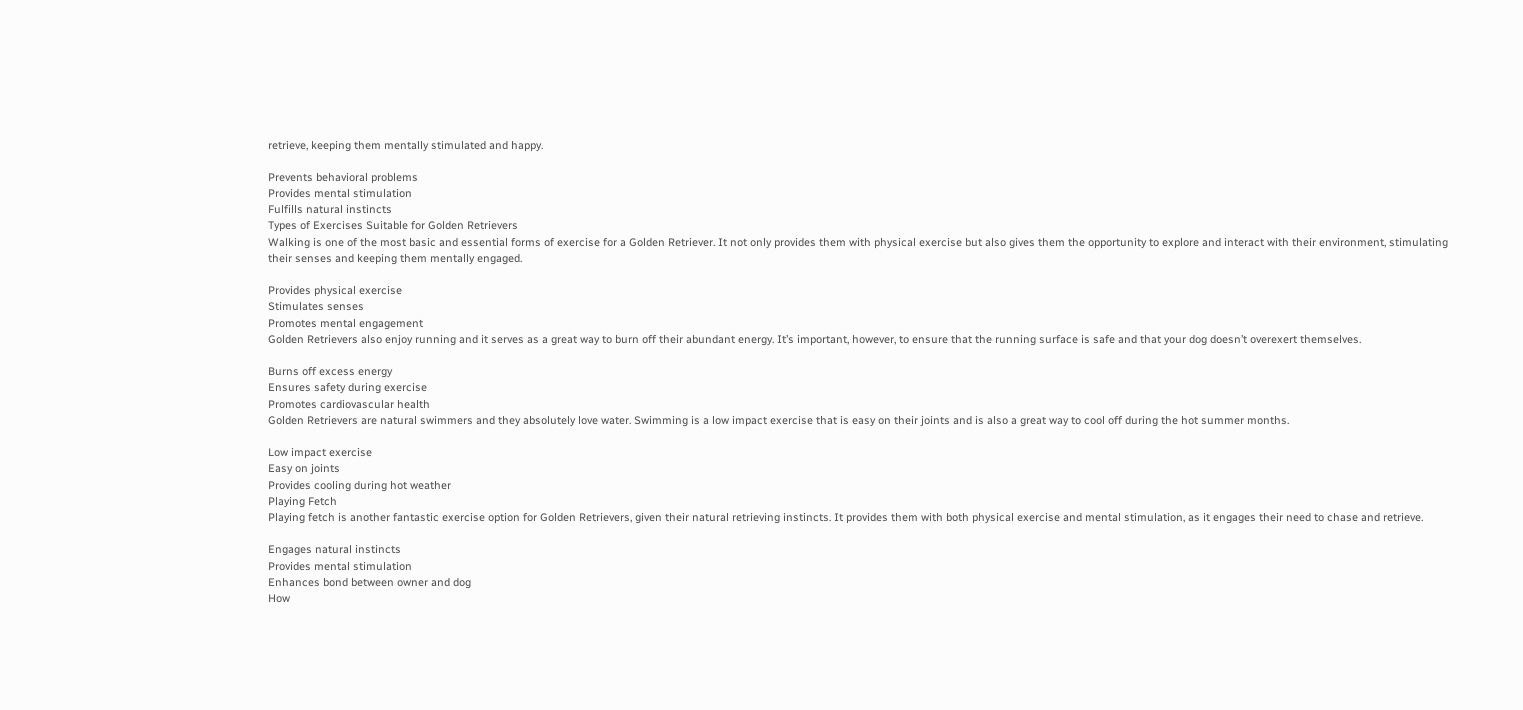retrieve, keeping them mentally stimulated and happy.

Prevents behavioral problems
Provides mental stimulation
Fulfills natural instincts
Types of Exercises Suitable for Golden Retrievers
Walking is one of the most basic and essential forms of exercise for a Golden Retriever. It not only provides them with physical exercise but also gives them the opportunity to explore and interact with their environment, stimulating their senses and keeping them mentally engaged.

Provides physical exercise
Stimulates senses
Promotes mental engagement
Golden Retrievers also enjoy running and it serves as a great way to burn off their abundant energy. It’s important, however, to ensure that the running surface is safe and that your dog doesn’t overexert themselves.

Burns off excess energy
Ensures safety during exercise
Promotes cardiovascular health
Golden Retrievers are natural swimmers and they absolutely love water. Swimming is a low impact exercise that is easy on their joints and is also a great way to cool off during the hot summer months.

Low impact exercise
Easy on joints
Provides cooling during hot weather
Playing Fetch
Playing fetch is another fantastic exercise option for Golden Retrievers, given their natural retrieving instincts. It provides them with both physical exercise and mental stimulation, as it engages their need to chase and retrieve.

Engages natural instincts
Provides mental stimulation
Enhances bond between owner and dog
How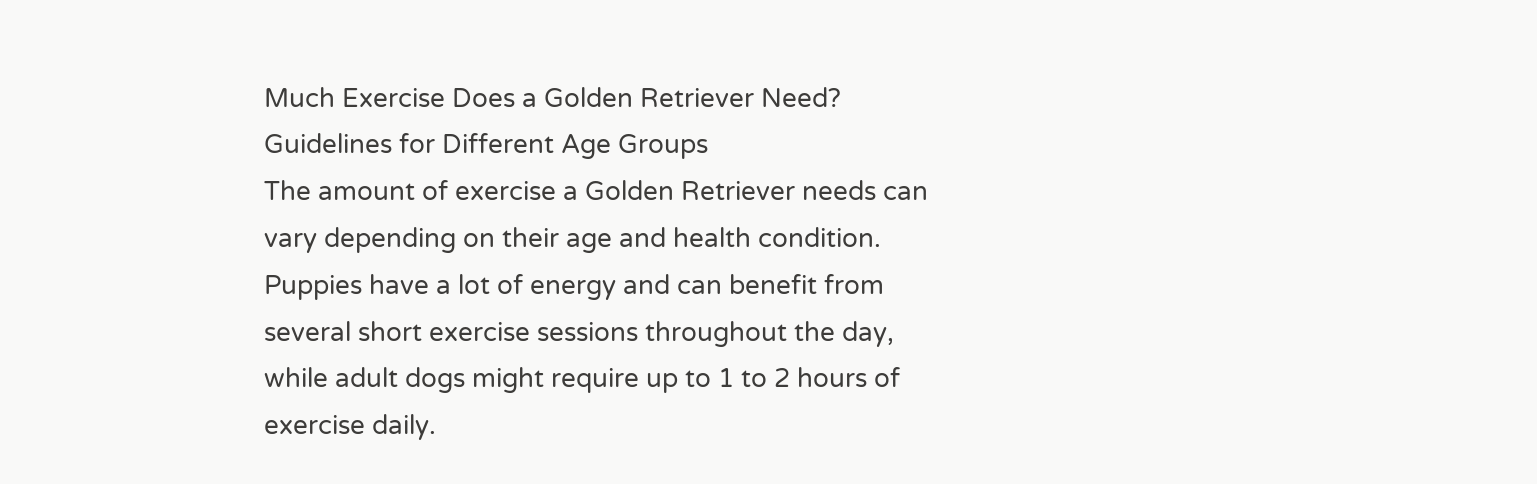Much Exercise Does a Golden Retriever Need?
Guidelines for Different Age Groups
The amount of exercise a Golden Retriever needs can vary depending on their age and health condition. Puppies have a lot of energy and can benefit from several short exercise sessions throughout the day, while adult dogs might require up to 1 to 2 hours of exercise daily.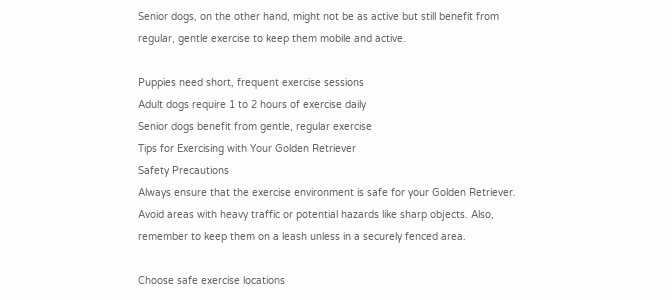Senior dogs, on the other hand, might not be as active but still benefit from regular, gentle exercise to keep them mobile and active.

Puppies need short, frequent exercise sessions
Adult dogs require 1 to 2 hours of exercise daily
Senior dogs benefit from gentle, regular exercise
Tips for Exercising with Your Golden Retriever
Safety Precautions
Always ensure that the exercise environment is safe for your Golden Retriever. Avoid areas with heavy traffic or potential hazards like sharp objects. Also, remember to keep them on a leash unless in a securely fenced area.

Choose safe exercise locations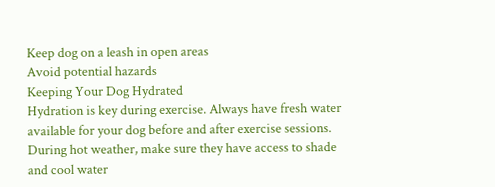Keep dog on a leash in open areas
Avoid potential hazards
Keeping Your Dog Hydrated
Hydration is key during exercise. Always have fresh water available for your dog before and after exercise sessions. During hot weather, make sure they have access to shade and cool water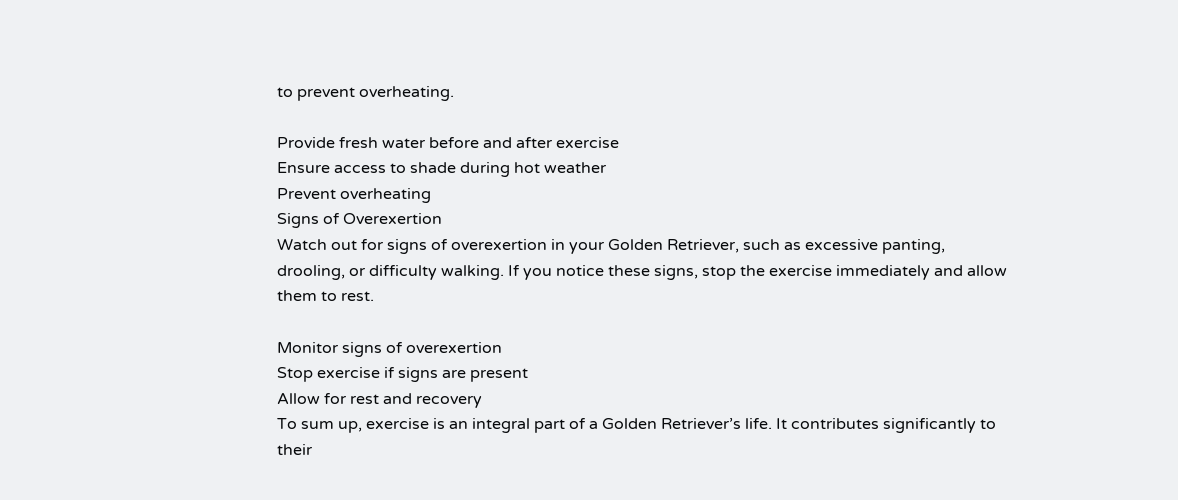to prevent overheating.

Provide fresh water before and after exercise
Ensure access to shade during hot weather
Prevent overheating
Signs of Overexertion
Watch out for signs of overexertion in your Golden Retriever, such as excessive panting, drooling, or difficulty walking. If you notice these signs, stop the exercise immediately and allow them to rest.

Monitor signs of overexertion
Stop exercise if signs are present
Allow for rest and recovery
To sum up, exercise is an integral part of a Golden Retriever’s life. It contributes significantly to their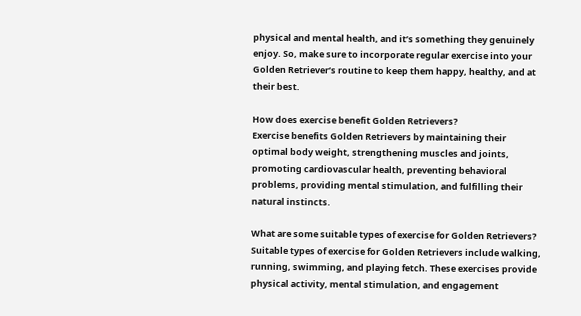physical and mental health, and it’s something they genuinely enjoy. So, make sure to incorporate regular exercise into your Golden Retriever’s routine to keep them happy, healthy, and at their best.

How does exercise benefit Golden Retrievers?
Exercise benefits Golden Retrievers by maintaining their optimal body weight, strengthening muscles and joints, promoting cardiovascular health, preventing behavioral problems, providing mental stimulation, and fulfilling their natural instincts.

What are some suitable types of exercise for Golden Retrievers?
Suitable types of exercise for Golden Retrievers include walking, running, swimming, and playing fetch. These exercises provide physical activity, mental stimulation, and engagement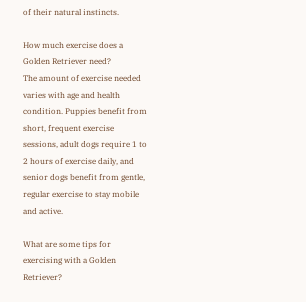of their natural instincts.

How much exercise does a Golden Retriever need?
The amount of exercise needed varies with age and health condition. Puppies benefit from short, frequent exercise sessions, adult dogs require 1 to 2 hours of exercise daily, and senior dogs benefit from gentle, regular exercise to stay mobile and active.

What are some tips for exercising with a Golden Retriever?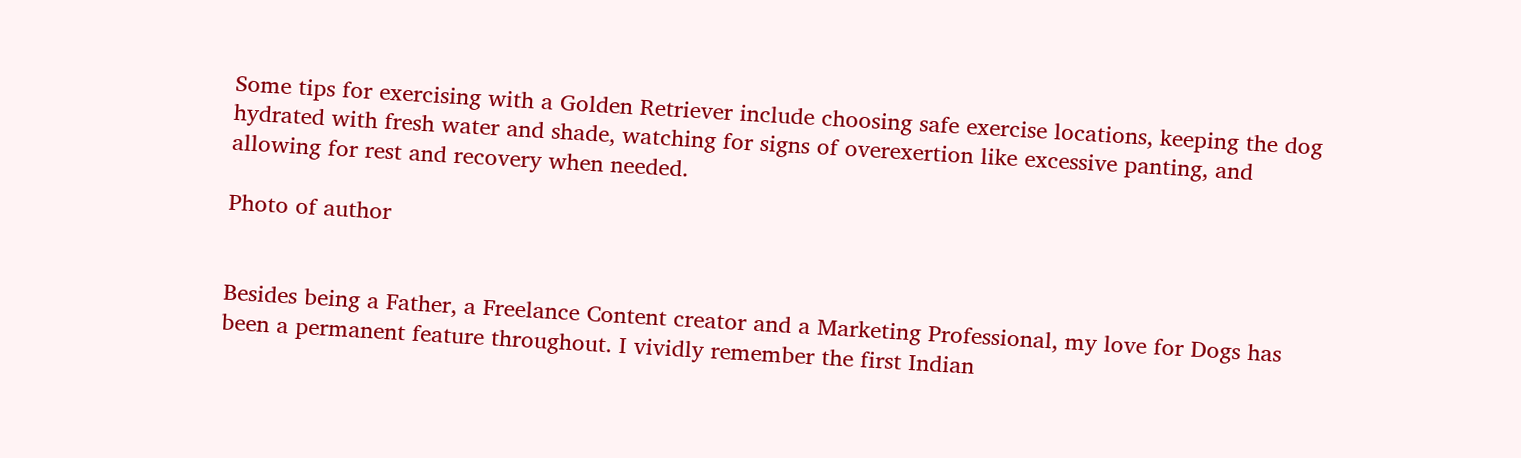Some tips for exercising with a Golden Retriever include choosing safe exercise locations, keeping the dog hydrated with fresh water and shade, watching for signs of overexertion like excessive panting, and allowing for rest and recovery when needed.

Photo of author


Besides being a Father, a Freelance Content creator and a Marketing Professional, my love for Dogs has been a permanent feature throughout. I vividly remember the first Indian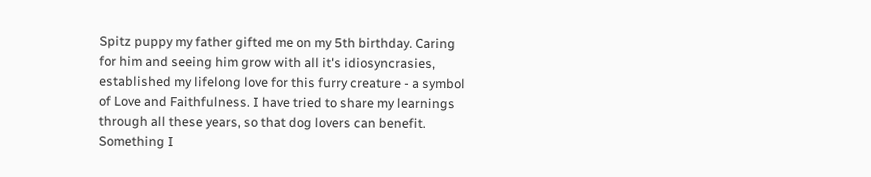Spitz puppy my father gifted me on my 5th birthday. Caring for him and seeing him grow with all it's idiosyncrasies, established my lifelong love for this furry creature - a symbol of Love and Faithfulness. I have tried to share my learnings through all these years, so that dog lovers can benefit. Something I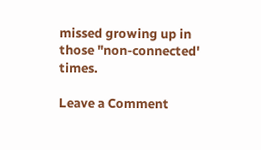missed growing up in those "non-connected' times.

Leave a Comment